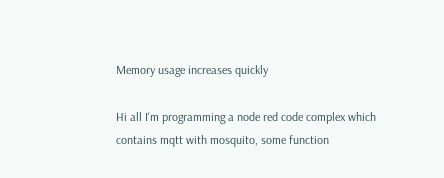Memory usage increases quickly

Hi all I'm programming a node red code complex which contains mqtt with mosquito, some function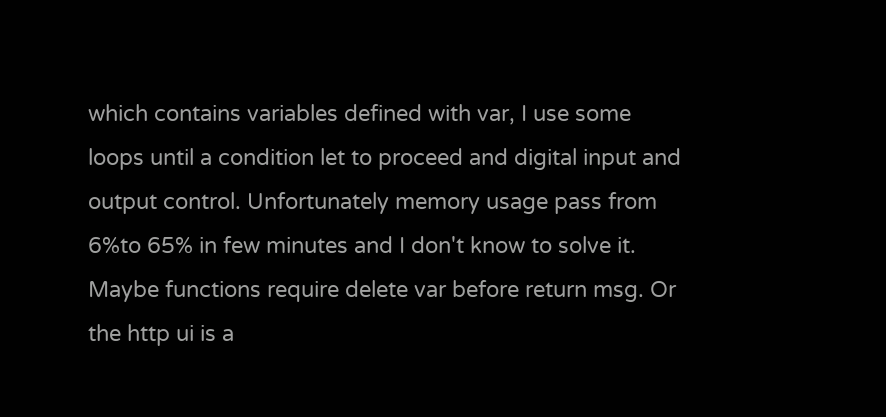which contains variables defined with var, I use some loops until a condition let to proceed and digital input and output control. Unfortunately memory usage pass from 6%to 65% in few minutes and I don't know to solve it. Maybe functions require delete var before return msg. Or the http ui is a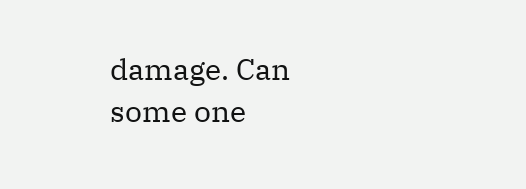damage. Can some one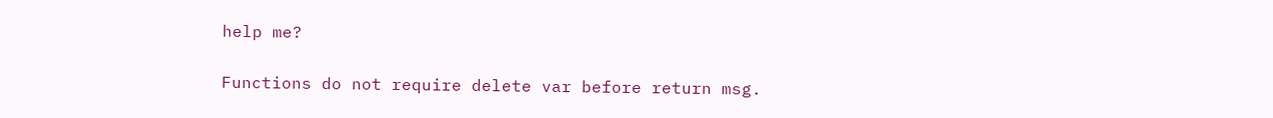help me?

Functions do not require delete var before return msg.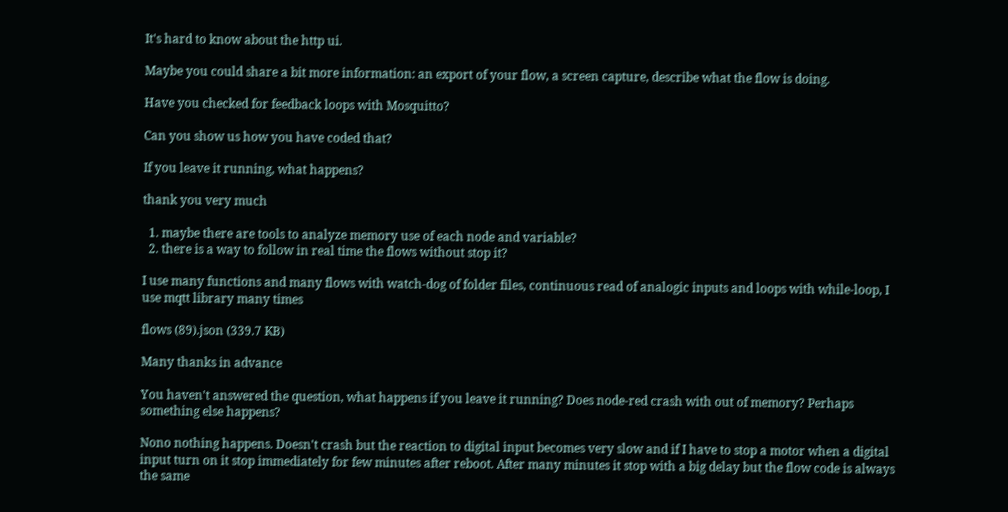It's hard to know about the http ui.

Maybe you could share a bit more information: an export of your flow, a screen capture, describe what the flow is doing.

Have you checked for feedback loops with Mosquitto?

Can you show us how you have coded that?

If you leave it running, what happens?

thank you very much

  1. maybe there are tools to analyze memory use of each node and variable?
  2. there is a way to follow in real time the flows without stop it?

I use many functions and many flows with watch-dog of folder files, continuous read of analogic inputs and loops with while-loop, I use mqtt library many times

flows (89).json (339.7 KB)

Many thanks in advance

You haven't answered the question, what happens if you leave it running? Does node-red crash with out of memory? Perhaps something else happens?

Nono nothing happens. Doesn't crash but the reaction to digital input becomes very slow and if I have to stop a motor when a digital input turn on it stop immediately for few minutes after reboot. After many minutes it stop with a big delay but the flow code is always the same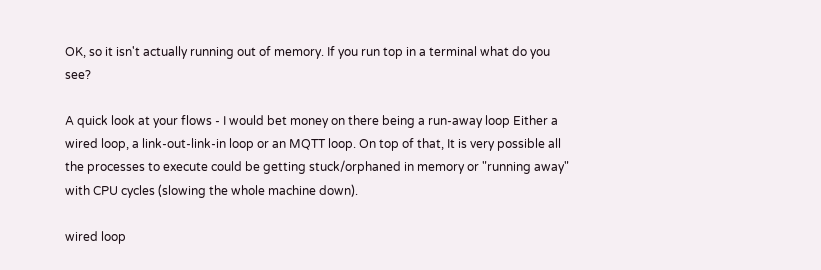OK, so it isn't actually running out of memory. If you run top in a terminal what do you see?

A quick look at your flows - I would bet money on there being a run-away loop Either a wired loop, a link-out-link-in loop or an MQTT loop. On top of that, It is very possible all the processes to execute could be getting stuck/orphaned in memory or "running away" with CPU cycles (slowing the whole machine down).

wired loop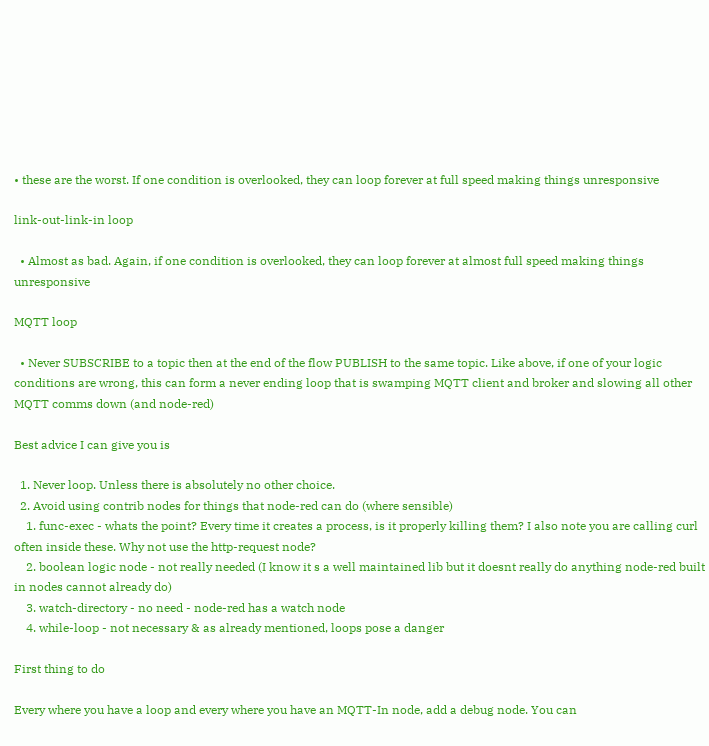• these are the worst. If one condition is overlooked, they can loop forever at full speed making things unresponsive

link-out-link-in loop

  • Almost as bad. Again, if one condition is overlooked, they can loop forever at almost full speed making things unresponsive

MQTT loop

  • Never SUBSCRIBE to a topic then at the end of the flow PUBLISH to the same topic. Like above, if one of your logic conditions are wrong, this can form a never ending loop that is swamping MQTT client and broker and slowing all other MQTT comms down (and node-red)

Best advice I can give you is

  1. Never loop. Unless there is absolutely no other choice.
  2. Avoid using contrib nodes for things that node-red can do (where sensible)
    1. func-exec - whats the point? Every time it creates a process, is it properly killing them? I also note you are calling curl often inside these. Why not use the http-request node?
    2. boolean logic node - not really needed (I know it s a well maintained lib but it doesnt really do anything node-red built in nodes cannot already do)
    3. watch-directory - no need - node-red has a watch node
    4. while-loop - not necessary & as already mentioned, loops pose a danger

First thing to do

Every where you have a loop and every where you have an MQTT-In node, add a debug node. You can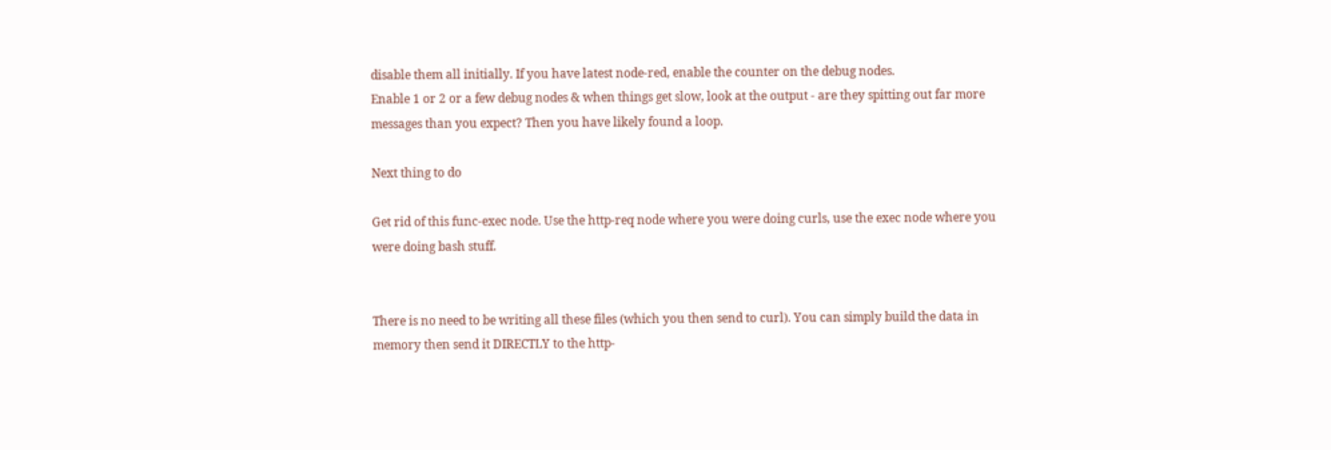disable them all initially. If you have latest node-red, enable the counter on the debug nodes.
Enable 1 or 2 or a few debug nodes & when things get slow, look at the output - are they spitting out far more messages than you expect? Then you have likely found a loop.

Next thing to do

Get rid of this func-exec node. Use the http-req node where you were doing curls, use the exec node where you were doing bash stuff.


There is no need to be writing all these files (which you then send to curl). You can simply build the data in memory then send it DIRECTLY to the http-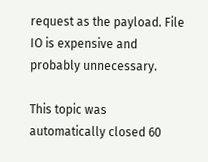request as the payload. File IO is expensive and probably unnecessary.

This topic was automatically closed 60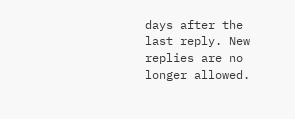days after the last reply. New replies are no longer allowed.